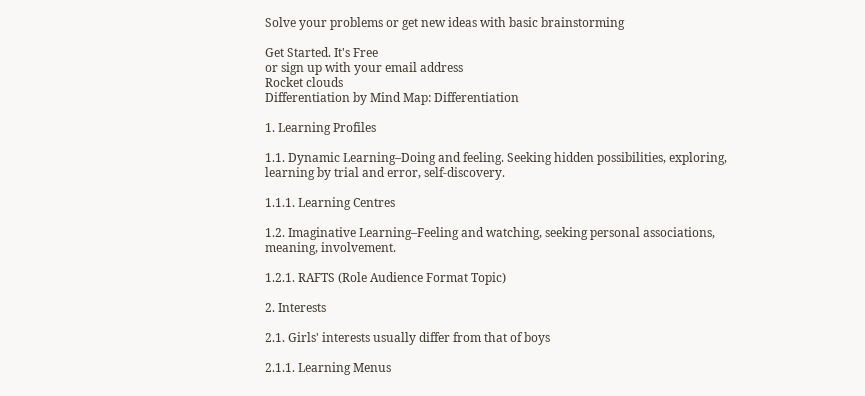Solve your problems or get new ideas with basic brainstorming

Get Started. It's Free
or sign up with your email address
Rocket clouds
Differentiation by Mind Map: Differentiation

1. Learning Profiles

1.1. Dynamic Learning–Doing and feeling. Seeking hidden possibilities, exploring, learning by trial and error, self-discovery.

1.1.1. Learning Centres

1.2. Imaginative Learning–Feeling and watching, seeking personal associations, meaning, involvement.

1.2.1. RAFTS (Role Audience Format Topic)

2. Interests

2.1. Girls' interests usually differ from that of boys

2.1.1. Learning Menus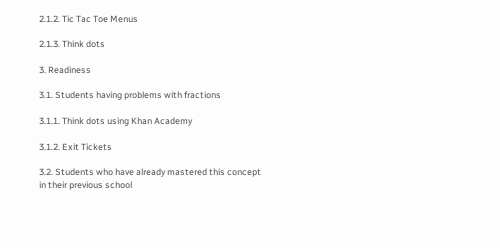2.1.2. Tic Tac Toe Menus

2.1.3. Think dots

3. Readiness

3.1. Students having problems with fractions

3.1.1. Think dots using Khan Academy

3.1.2. Exit Tickets

3.2. Students who have already mastered this concept in their previous school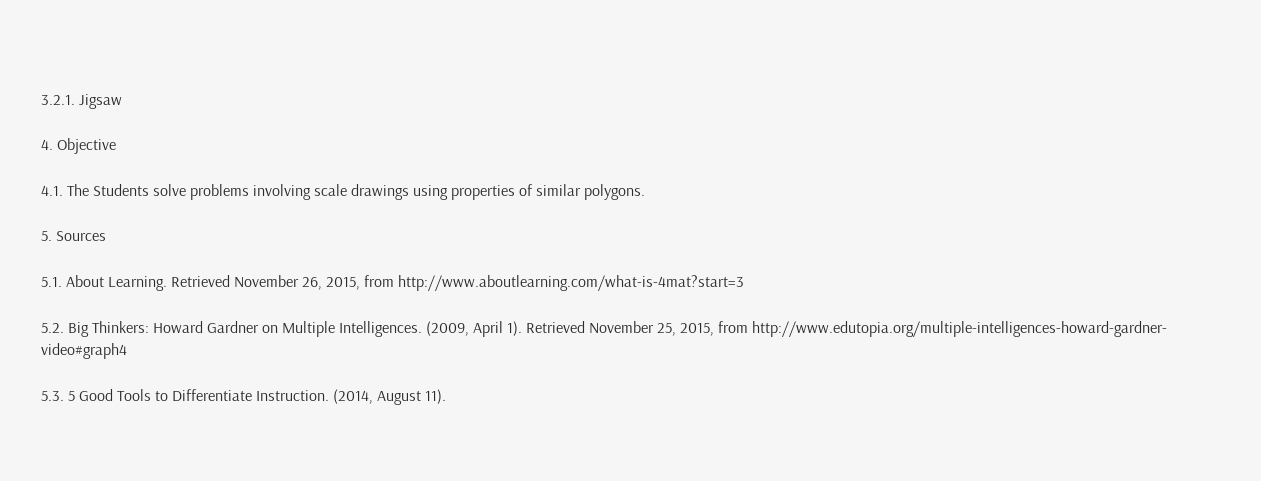3.2.1. Jigsaw

4. Objective

4.1. The Students solve problems involving scale drawings using properties of similar polygons.

5. Sources

5.1. About Learning. Retrieved November 26, 2015, from http://www.aboutlearning.com/what-is-4mat?start=3

5.2. Big Thinkers: Howard Gardner on Multiple Intelligences. (2009, April 1). Retrieved November 25, 2015, from http://www.edutopia.org/multiple-intelligences-howard-gardner-video#graph4

5.3. 5 Good Tools to Differentiate Instruction. (2014, August 11).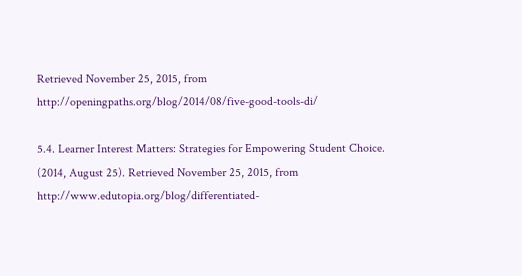Retrieved November 25, 2015, from http://openingpaths.org/blog/2014/08/five-good-tools-di/

5.4. Learner Interest Matters: Strategies for Empowering Student Choice. (2014, August 25). Retrieved November 25, 2015, from http://www.edutopia.org/blog/differentiated-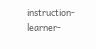instruction-learner-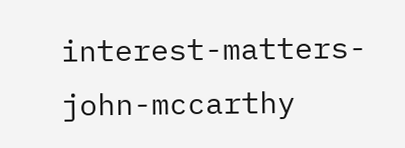interest-matters-john-mccarthy